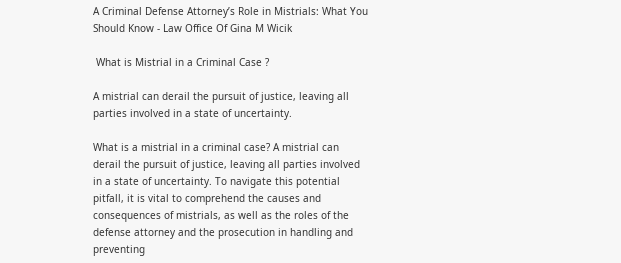A Criminal Defense Attorney’s Role in Mistrials: What You Should Know - Law Office Of Gina M Wicik

 What is Mistrial in a Criminal Case ?

A mistrial can derail the pursuit of justice, leaving all parties involved in a state of uncertainty.

What is a mistrial in a criminal case? A mistrial can derail the pursuit of justice, leaving all parties involved in a state of uncertainty. To navigate this potential pitfall, it is vital to comprehend the causes and consequences of mistrials, as well as the roles of the defense attorney and the prosecution in handling and preventing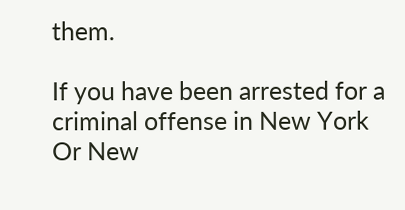them.

If you have been arrested for a criminal offense in New York Or New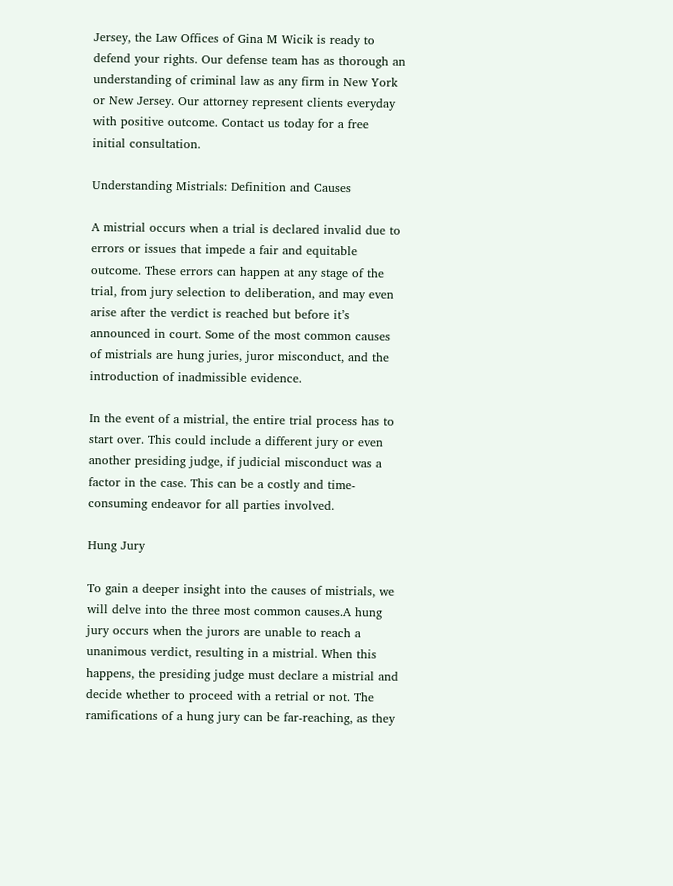Jersey, the Law Offices of Gina M Wicik is ready to defend your rights. Our defense team has as thorough an understanding of criminal law as any firm in New York or New Jersey. Our attorney represent clients everyday with positive outcome. Contact us today for a free initial consultation.

Understanding Mistrials: Definition and Causes

A mistrial occurs when a trial is declared invalid due to errors or issues that impede a fair and equitable outcome. These errors can happen at any stage of the trial, from jury selection to deliberation, and may even arise after the verdict is reached but before it’s announced in court. Some of the most common causes of mistrials are hung juries, juror misconduct, and the introduction of inadmissible evidence.

In the event of a mistrial, the entire trial process has to start over. This could include a different jury or even another presiding judge, if judicial misconduct was a factor in the case. This can be a costly and time-consuming endeavor for all parties involved.

Hung Jury

To gain a deeper insight into the causes of mistrials, we will delve into the three most common causes.A hung jury occurs when the jurors are unable to reach a unanimous verdict, resulting in a mistrial. When this happens, the presiding judge must declare a mistrial and decide whether to proceed with a retrial or not. The ramifications of a hung jury can be far-reaching, as they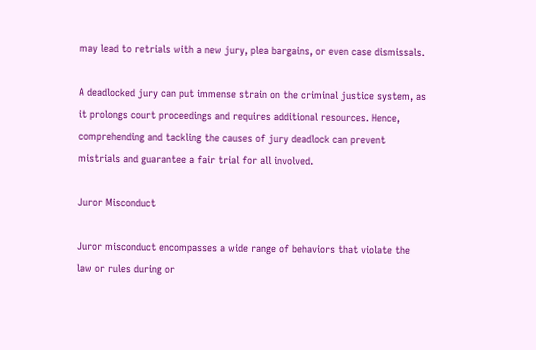may lead to retrials with a new jury, plea bargains, or even case dismissals.

A deadlocked jury can put immense strain on the criminal justice system, as it prolongs court proceedings and requires additional resources. Hence, comprehending and tackling the causes of jury deadlock can prevent mistrials and guarantee a fair trial for all involved.

Juror Misconduct

Juror misconduct encompasses a wide range of behaviors that violate the law or rules during or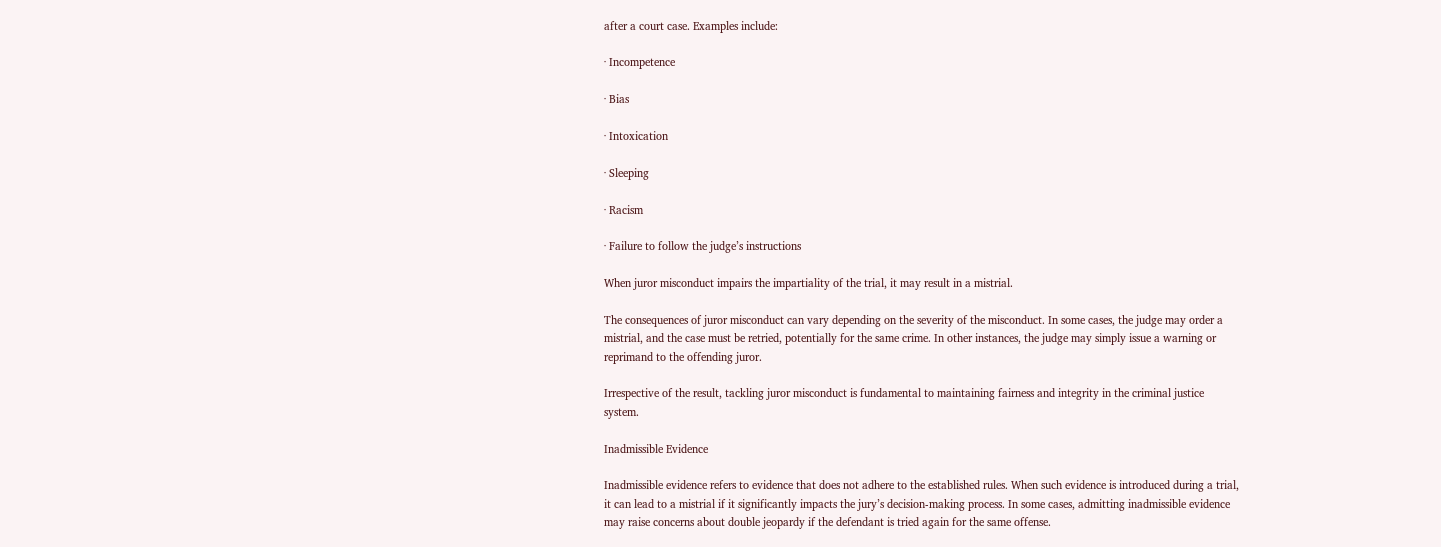after a court case. Examples include:

· Incompetence

· Bias

· Intoxication

· Sleeping

· Racism

· Failure to follow the judge’s instructions

When juror misconduct impairs the impartiality of the trial, it may result in a mistrial.

The consequences of juror misconduct can vary depending on the severity of the misconduct. In some cases, the judge may order a mistrial, and the case must be retried, potentially for the same crime. In other instances, the judge may simply issue a warning or reprimand to the offending juror.

Irrespective of the result, tackling juror misconduct is fundamental to maintaining fairness and integrity in the criminal justice system.

Inadmissible Evidence

Inadmissible evidence refers to evidence that does not adhere to the established rules. When such evidence is introduced during a trial, it can lead to a mistrial if it significantly impacts the jury’s decision-making process. In some cases, admitting inadmissible evidence may raise concerns about double jeopardy if the defendant is tried again for the same offense.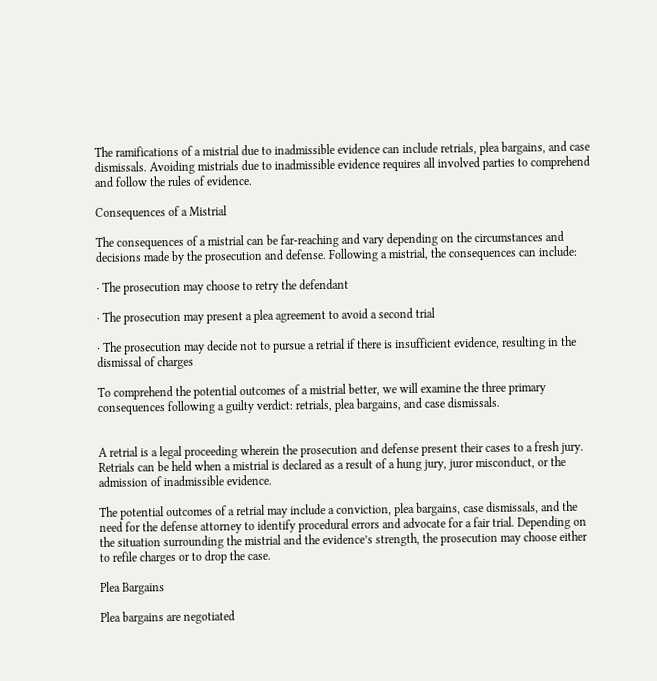The ramifications of a mistrial due to inadmissible evidence can include retrials, plea bargains, and case dismissals. Avoiding mistrials due to inadmissible evidence requires all involved parties to comprehend and follow the rules of evidence.

Consequences of a Mistrial

The consequences of a mistrial can be far-reaching and vary depending on the circumstances and decisions made by the prosecution and defense. Following a mistrial, the consequences can include:

· The prosecution may choose to retry the defendant

· The prosecution may present a plea agreement to avoid a second trial

· The prosecution may decide not to pursue a retrial if there is insufficient evidence, resulting in the dismissal of charges

To comprehend the potential outcomes of a mistrial better, we will examine the three primary consequences following a guilty verdict: retrials, plea bargains, and case dismissals.


A retrial is a legal proceeding wherein the prosecution and defense present their cases to a fresh jury. Retrials can be held when a mistrial is declared as a result of a hung jury, juror misconduct, or the admission of inadmissible evidence.

The potential outcomes of a retrial may include a conviction, plea bargains, case dismissals, and the need for the defense attorney to identify procedural errors and advocate for a fair trial. Depending on the situation surrounding the mistrial and the evidence’s strength, the prosecution may choose either to refile charges or to drop the case.

Plea Bargains

Plea bargains are negotiated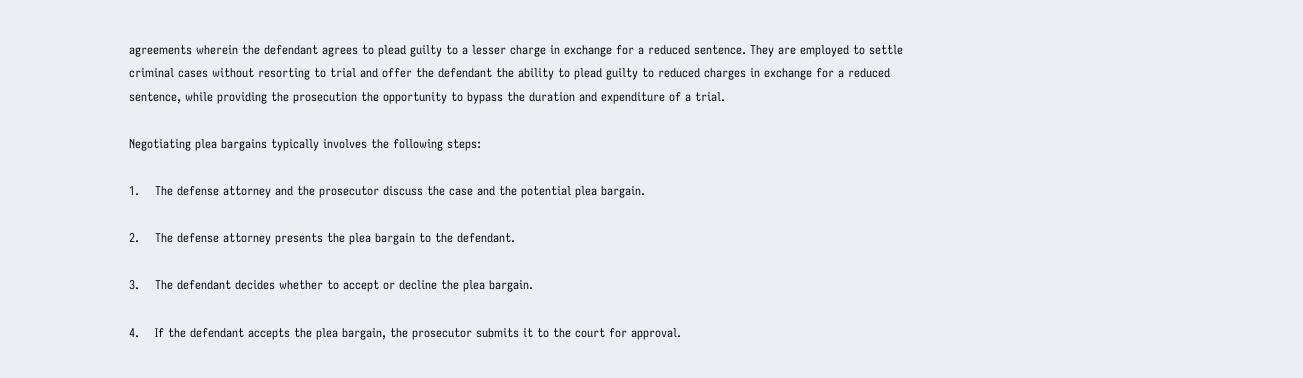agreements wherein the defendant agrees to plead guilty to a lesser charge in exchange for a reduced sentence. They are employed to settle criminal cases without resorting to trial and offer the defendant the ability to plead guilty to reduced charges in exchange for a reduced sentence, while providing the prosecution the opportunity to bypass the duration and expenditure of a trial.

Negotiating plea bargains typically involves the following steps:

1.    The defense attorney and the prosecutor discuss the case and the potential plea bargain.

2.    The defense attorney presents the plea bargain to the defendant.

3.    The defendant decides whether to accept or decline the plea bargain.

4.    If the defendant accepts the plea bargain, the prosecutor submits it to the court for approval.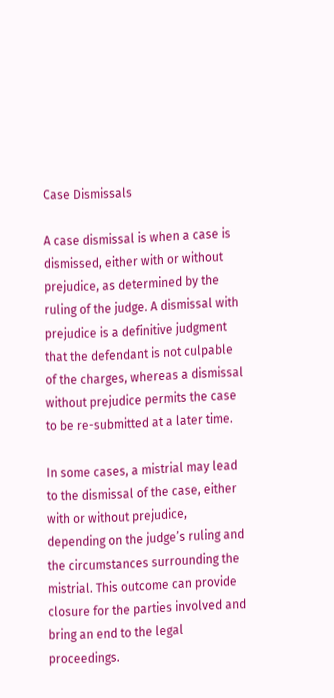Case Dismissals

A case dismissal is when a case is dismissed, either with or without prejudice, as determined by the ruling of the judge. A dismissal with prejudice is a definitive judgment that the defendant is not culpable of the charges, whereas a dismissal without prejudice permits the case to be re-submitted at a later time.

In some cases, a mistrial may lead to the dismissal of the case, either with or without prejudice, depending on the judge’s ruling and the circumstances surrounding the mistrial. This outcome can provide closure for the parties involved and bring an end to the legal proceedings.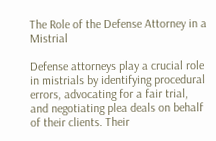The Role of the Defense Attorney in a Mistrial

Defense attorneys play a crucial role in mistrials by identifying procedural errors, advocating for a fair trial, and negotiating plea deals on behalf of their clients. Their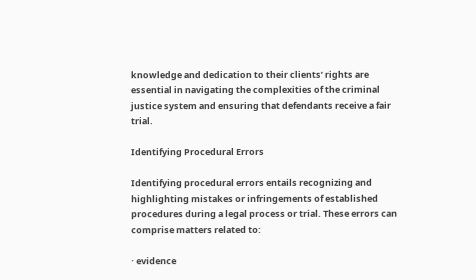knowledge and dedication to their clients’ rights are essential in navigating the complexities of the criminal justice system and ensuring that defendants receive a fair trial.

Identifying Procedural Errors

Identifying procedural errors entails recognizing and highlighting mistakes or infringements of established procedures during a legal process or trial. These errors can comprise matters related to:

· evidence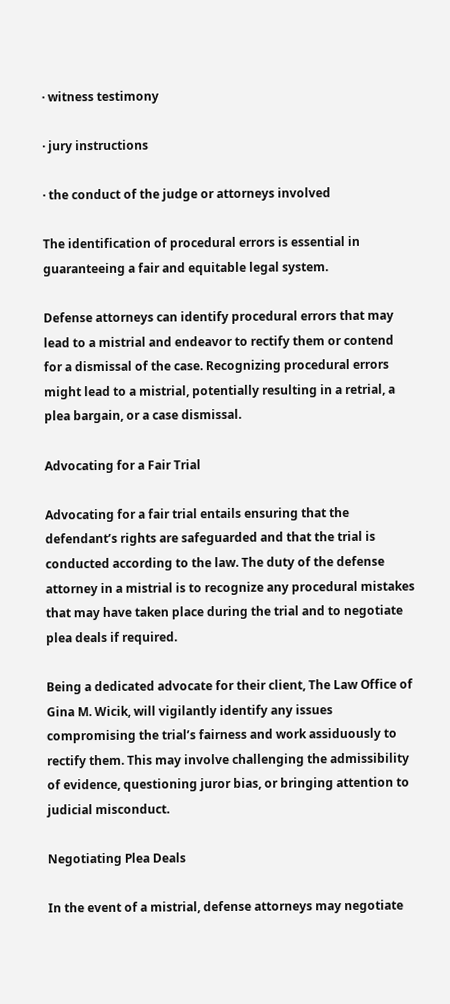· witness testimony

· jury instructions

· the conduct of the judge or attorneys involved

The identification of procedural errors is essential in guaranteeing a fair and equitable legal system.

Defense attorneys can identify procedural errors that may lead to a mistrial and endeavor to rectify them or contend for a dismissal of the case. Recognizing procedural errors might lead to a mistrial, potentially resulting in a retrial, a plea bargain, or a case dismissal.

Advocating for a Fair Trial

Advocating for a fair trial entails ensuring that the defendant’s rights are safeguarded and that the trial is conducted according to the law. The duty of the defense attorney in a mistrial is to recognize any procedural mistakes that may have taken place during the trial and to negotiate plea deals if required.

Being a dedicated advocate for their client, The Law Office of Gina M. Wicik, will vigilantly identify any issues compromising the trial’s fairness and work assiduously to rectify them. This may involve challenging the admissibility of evidence, questioning juror bias, or bringing attention to judicial misconduct.

Negotiating Plea Deals

In the event of a mistrial, defense attorneys may negotiate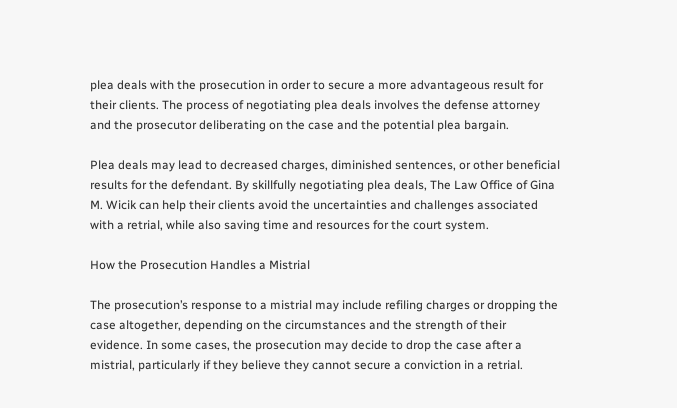plea deals with the prosecution in order to secure a more advantageous result for their clients. The process of negotiating plea deals involves the defense attorney and the prosecutor deliberating on the case and the potential plea bargain.

Plea deals may lead to decreased charges, diminished sentences, or other beneficial results for the defendant. By skillfully negotiating plea deals, The Law Office of Gina M. Wicik can help their clients avoid the uncertainties and challenges associated with a retrial, while also saving time and resources for the court system.

How the Prosecution Handles a Mistrial

The prosecution’s response to a mistrial may include refiling charges or dropping the case altogether, depending on the circumstances and the strength of their evidence. In some cases, the prosecution may decide to drop the case after a mistrial, particularly if they believe they cannot secure a conviction in a retrial.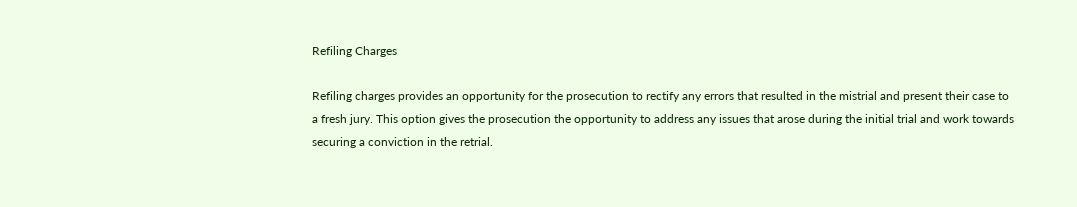Refiling Charges

Refiling charges provides an opportunity for the prosecution to rectify any errors that resulted in the mistrial and present their case to a fresh jury. This option gives the prosecution the opportunity to address any issues that arose during the initial trial and work towards securing a conviction in the retrial.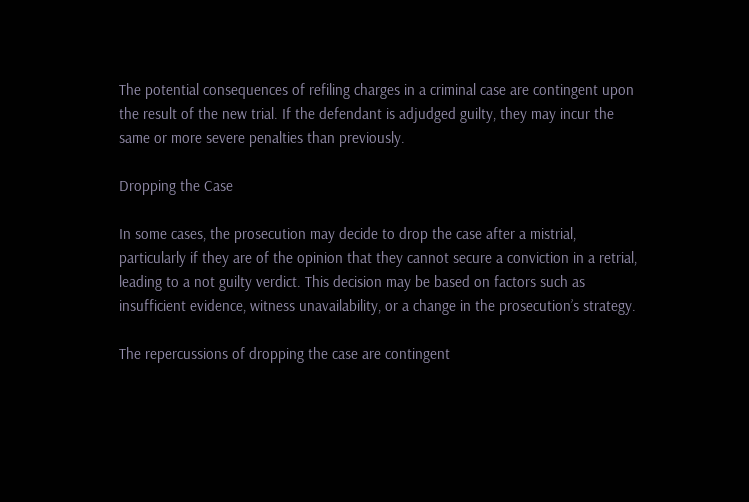The potential consequences of refiling charges in a criminal case are contingent upon the result of the new trial. If the defendant is adjudged guilty, they may incur the same or more severe penalties than previously.

Dropping the Case

In some cases, the prosecution may decide to drop the case after a mistrial, particularly if they are of the opinion that they cannot secure a conviction in a retrial, leading to a not guilty verdict. This decision may be based on factors such as insufficient evidence, witness unavailability, or a change in the prosecution’s strategy.

The repercussions of dropping the case are contingent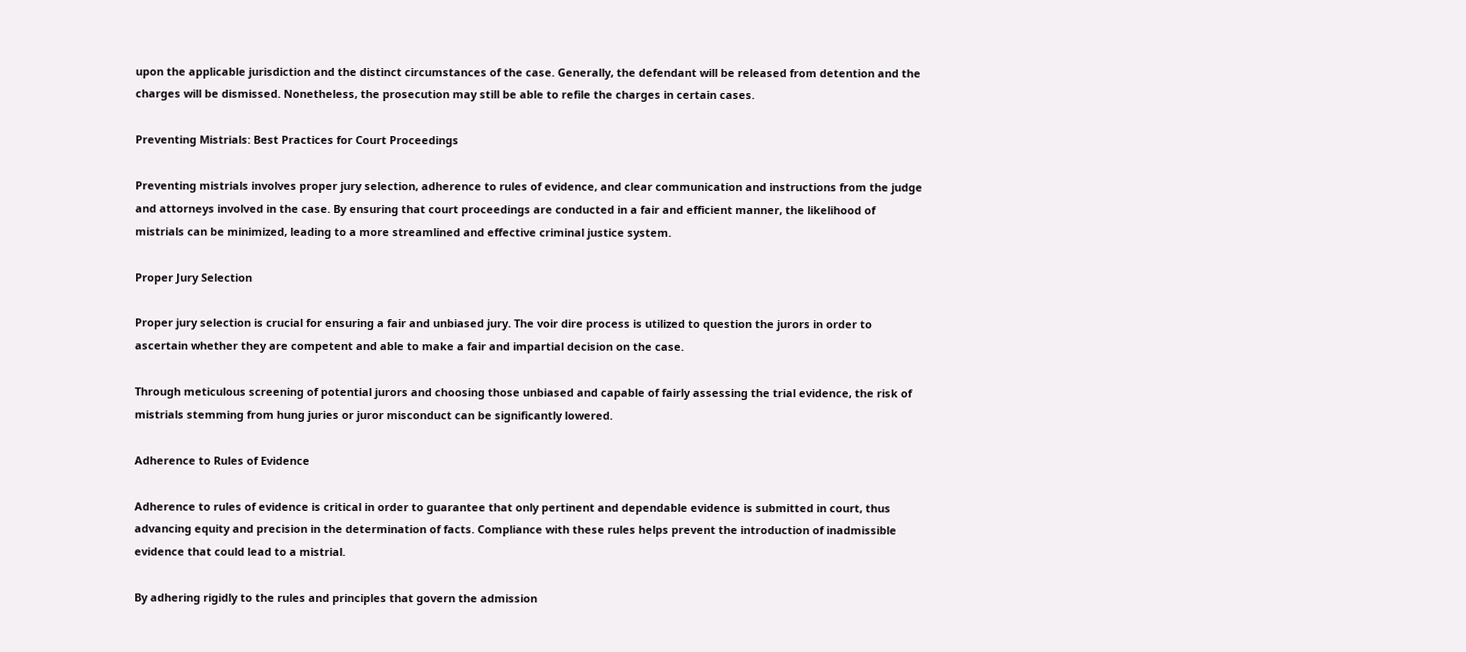upon the applicable jurisdiction and the distinct circumstances of the case. Generally, the defendant will be released from detention and the charges will be dismissed. Nonetheless, the prosecution may still be able to refile the charges in certain cases.

Preventing Mistrials: Best Practices for Court Proceedings

Preventing mistrials involves proper jury selection, adherence to rules of evidence, and clear communication and instructions from the judge and attorneys involved in the case. By ensuring that court proceedings are conducted in a fair and efficient manner, the likelihood of mistrials can be minimized, leading to a more streamlined and effective criminal justice system.

Proper Jury Selection

Proper jury selection is crucial for ensuring a fair and unbiased jury. The voir dire process is utilized to question the jurors in order to ascertain whether they are competent and able to make a fair and impartial decision on the case.

Through meticulous screening of potential jurors and choosing those unbiased and capable of fairly assessing the trial evidence, the risk of mistrials stemming from hung juries or juror misconduct can be significantly lowered.

Adherence to Rules of Evidence

Adherence to rules of evidence is critical in order to guarantee that only pertinent and dependable evidence is submitted in court, thus advancing equity and precision in the determination of facts. Compliance with these rules helps prevent the introduction of inadmissible evidence that could lead to a mistrial.

By adhering rigidly to the rules and principles that govern the admission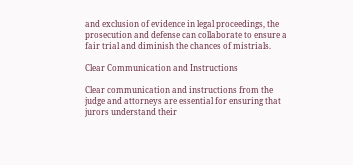and exclusion of evidence in legal proceedings, the prosecution and defense can collaborate to ensure a fair trial and diminish the chances of mistrials.

Clear Communication and Instructions

Clear communication and instructions from the judge and attorneys are essential for ensuring that jurors understand their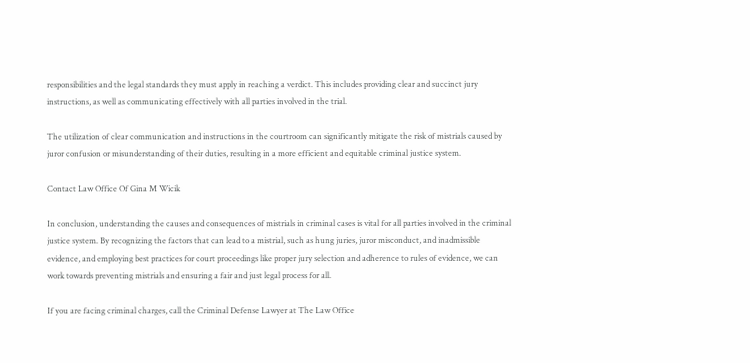responsibilities and the legal standards they must apply in reaching a verdict. This includes providing clear and succinct jury instructions, as well as communicating effectively with all parties involved in the trial.

The utilization of clear communication and instructions in the courtroom can significantly mitigate the risk of mistrials caused by juror confusion or misunderstanding of their duties, resulting in a more efficient and equitable criminal justice system.

Contact Law Office Of Gina M Wicik

In conclusion, understanding the causes and consequences of mistrials in criminal cases is vital for all parties involved in the criminal justice system. By recognizing the factors that can lead to a mistrial, such as hung juries, juror misconduct, and inadmissible evidence, and employing best practices for court proceedings like proper jury selection and adherence to rules of evidence, we can work towards preventing mistrials and ensuring a fair and just legal process for all.

If you are facing criminal charges, call the Criminal Defense Lawyer at The Law Office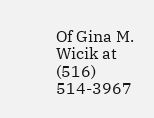Of Gina M. Wicik at (516) 514-3967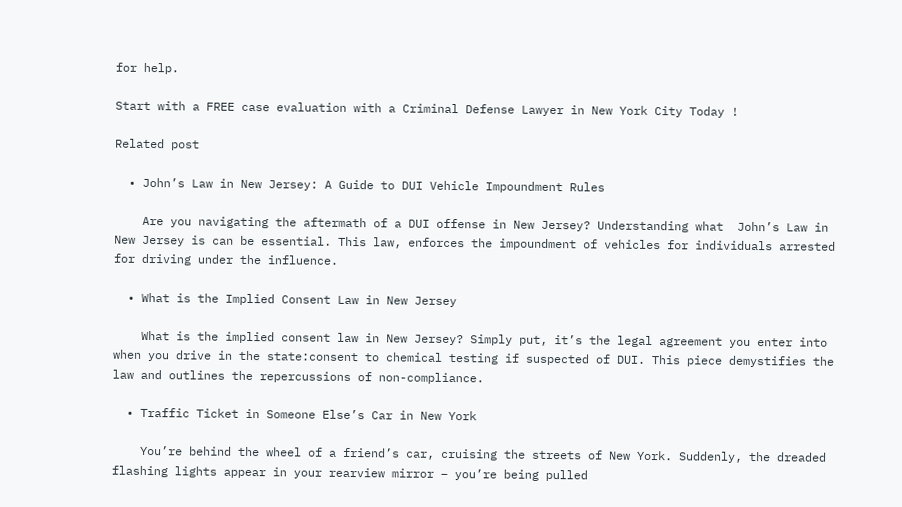for help.

Start with a FREE case evaluation with a Criminal Defense Lawyer in New York City Today !

Related post

  • John’s Law in New Jersey: A Guide to DUI Vehicle Impoundment Rules

    Are you navigating the aftermath of a DUI offense in New Jersey? Understanding what  John’s Law in New Jersey is can be essential. This law, enforces the impoundment of vehicles for individuals arrested for driving under the influence.

  • What is the Implied Consent Law in New Jersey

    What is the implied consent law in New Jersey? Simply put, it’s the legal agreement you enter into when you drive in the state:consent to chemical testing if suspected of DUI. This piece demystifies the law and outlines the repercussions of non-compliance.

  • Traffic Ticket in Someone Else’s Car in New York

    You’re behind the wheel of a friend’s car, cruising the streets of New York. Suddenly, the dreaded flashing lights appear in your rearview mirror – you’re being pulled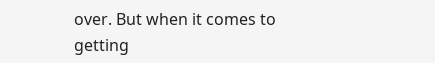over. But when it comes to getting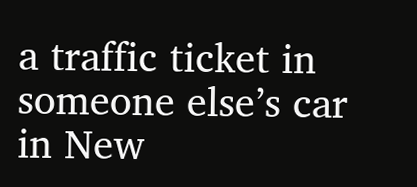a traffic ticket in someone else’s car in New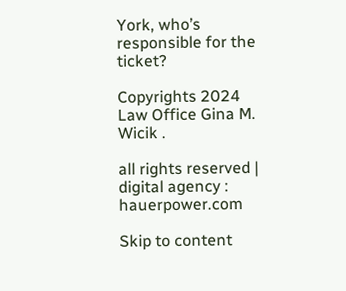York, who’s responsible for the ticket?

Copyrights 2024 Law Office Gina M. Wicik .

all rights reserved | digital agency : hauerpower.com

Skip to content